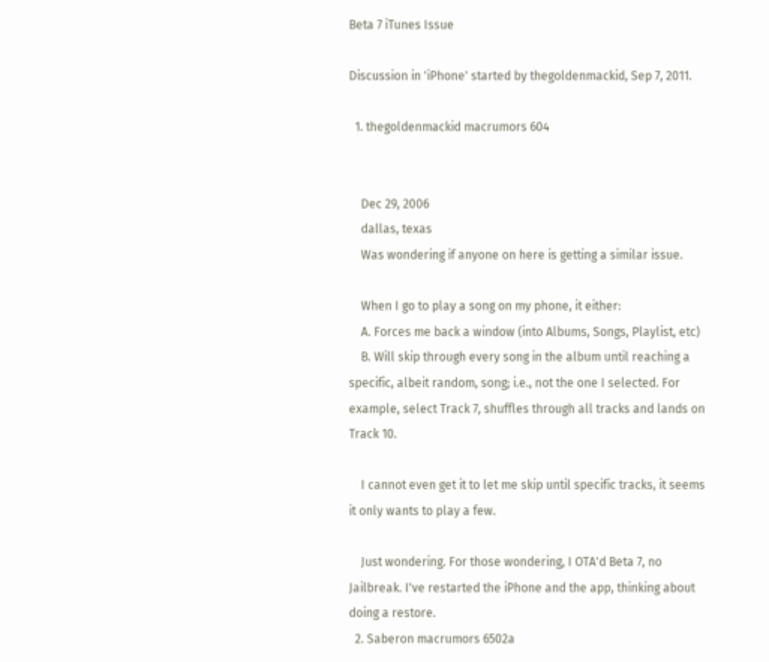Beta 7 iTunes Issue

Discussion in 'iPhone' started by thegoldenmackid, Sep 7, 2011.

  1. thegoldenmackid macrumors 604


    Dec 29, 2006
    dallas, texas
    Was wondering if anyone on here is getting a similar issue.

    When I go to play a song on my phone, it either:
    A. Forces me back a window (into Albums, Songs, Playlist, etc)
    B. Will skip through every song in the album until reaching a specific, albeit random, song; i.e., not the one I selected. For example, select Track 7, shuffles through all tracks and lands on Track 10.

    I cannot even get it to let me skip until specific tracks, it seems it only wants to play a few.

    Just wondering. For those wondering, I OTA'd Beta 7, no Jailbreak. I've restarted the iPhone and the app, thinking about doing a restore.
  2. Saberon macrumors 6502a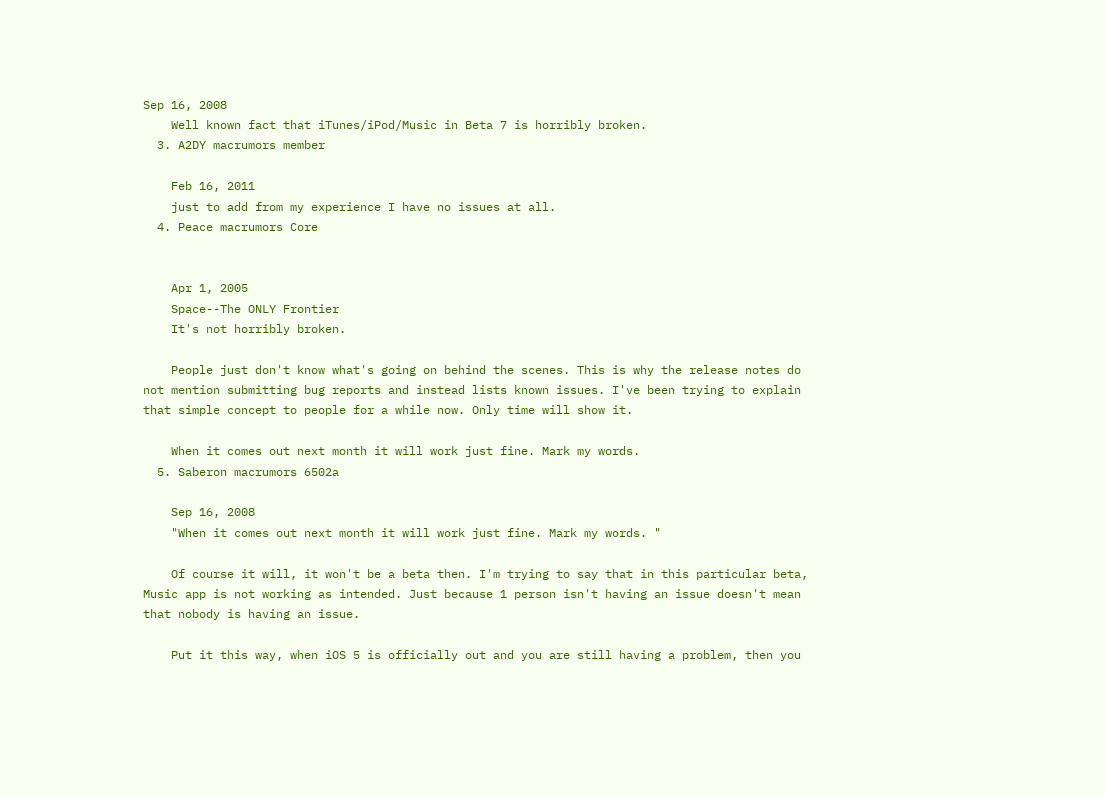Sep 16, 2008
    Well known fact that iTunes/iPod/Music in Beta 7 is horribly broken.
  3. A2DY macrumors member

    Feb 16, 2011
    just to add from my experience I have no issues at all.
  4. Peace macrumors Core


    Apr 1, 2005
    Space--The ONLY Frontier
    It's not horribly broken.

    People just don't know what's going on behind the scenes. This is why the release notes do not mention submitting bug reports and instead lists known issues. I've been trying to explain that simple concept to people for a while now. Only time will show it.

    When it comes out next month it will work just fine. Mark my words.
  5. Saberon macrumors 6502a

    Sep 16, 2008
    "When it comes out next month it will work just fine. Mark my words. "

    Of course it will, it won't be a beta then. I'm trying to say that in this particular beta, Music app is not working as intended. Just because 1 person isn't having an issue doesn't mean that nobody is having an issue.

    Put it this way, when iOS 5 is officially out and you are still having a problem, then you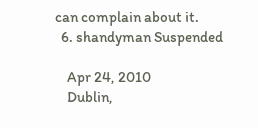can complain about it.
  6. shandyman Suspended

    Apr 24, 2010
    Dublin,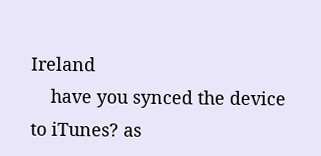Ireland
    have you synced the device to iTunes? as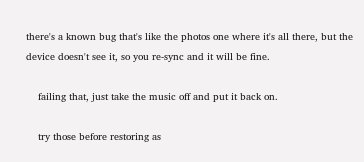there's a known bug that's like the photos one where it's all there, but the device doesn't see it, so you re-sync and it will be fine.

    failing that, just take the music off and put it back on.

    try those before restoring as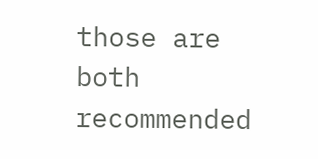those are both recommended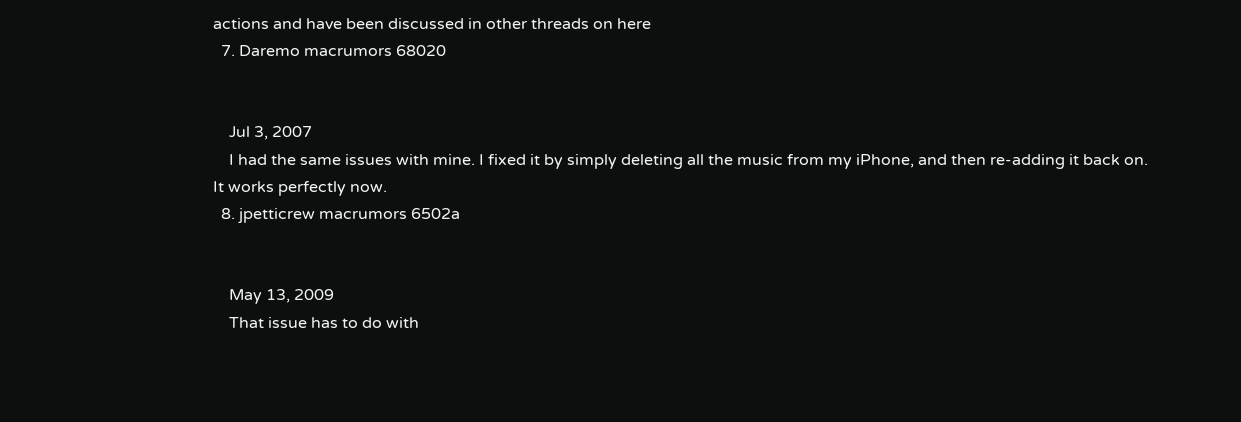actions and have been discussed in other threads on here
  7. Daremo macrumors 68020


    Jul 3, 2007
    I had the same issues with mine. I fixed it by simply deleting all the music from my iPhone, and then re-adding it back on. It works perfectly now.
  8. jpetticrew macrumors 6502a


    May 13, 2009
    That issue has to do with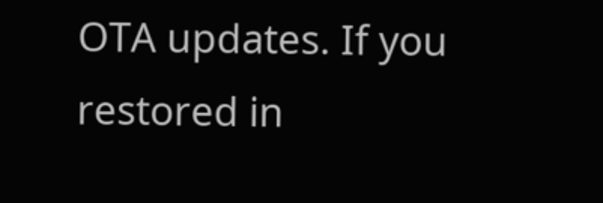OTA updates. If you restored in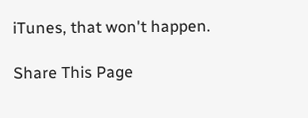iTunes, that won't happen.

Share This Page